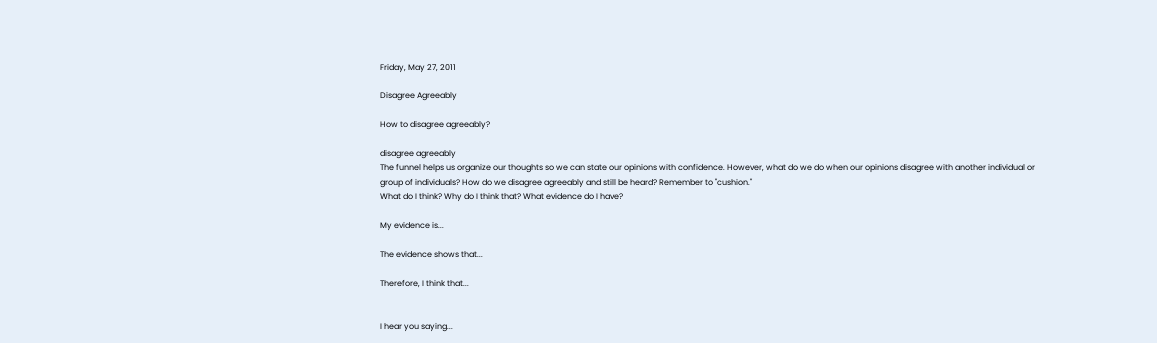Friday, May 27, 2011

Disagree Agreeably

How to disagree agreeably?

disagree agreeably
The funnel helps us organize our thoughts so we can state our opinions with confidence. However, what do we do when our opinions disagree with another individual or group of individuals? How do we disagree agreeably and still be heard? Remember to "cushion."
What do I think? Why do I think that? What evidence do I have?

My evidence is...

The evidence shows that...

Therefore, I think that...


I hear you saying...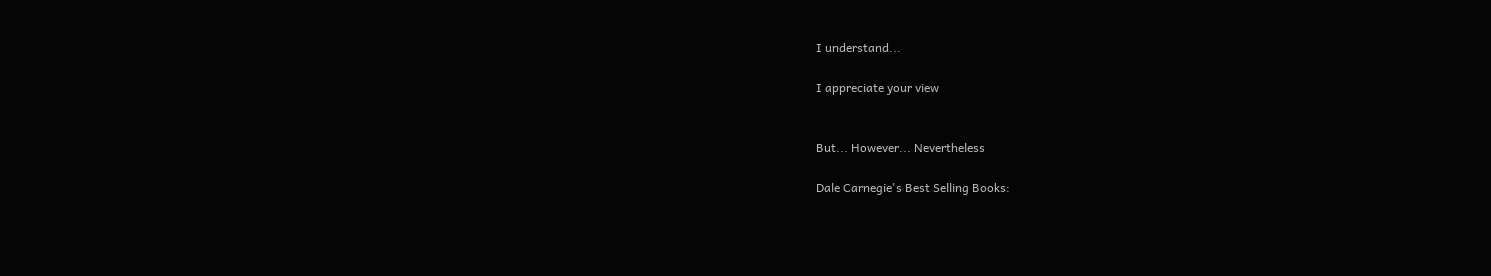I understand...

I appreciate your view


But... However... Nevertheless

Dale Carnegie's Best Selling Books: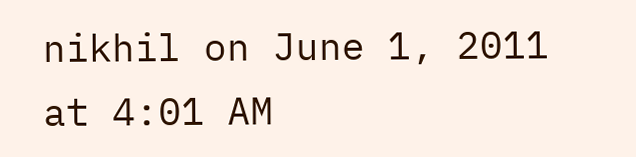nikhil on June 1, 2011 at 4:01 AM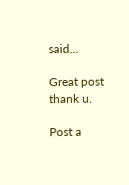said...

Great post thank u.

Post a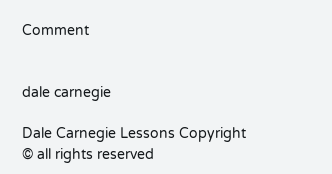Comment


dale carnegie

Dale Carnegie Lessons Copyright © all rights reserved